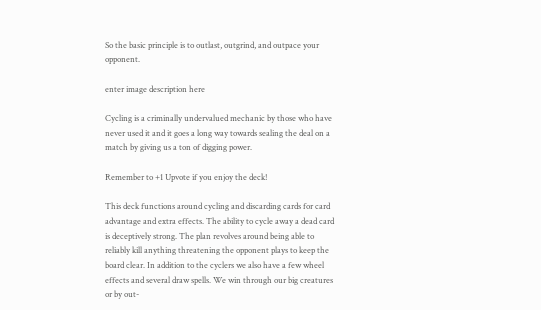So the basic principle is to outlast, outgrind, and outpace your opponent.

enter image description here

Cycling is a criminally undervalued mechanic by those who have never used it and it goes a long way towards sealing the deal on a match by giving us a ton of digging power.

Remember to +1 Upvote if you enjoy the deck!

This deck functions around cycling and discarding cards for card advantage and extra effects. The ability to cycle away a dead card is deceptively strong. The plan revolves around being able to reliably kill anything threatening the opponent plays to keep the board clear. In addition to the cyclers we also have a few wheel effects and several draw spells. We win through our big creatures or by out-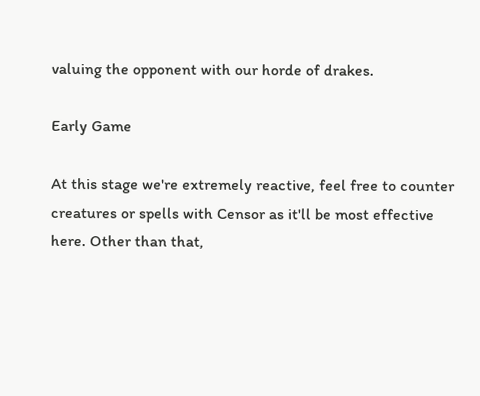valuing the opponent with our horde of drakes.

Early Game

At this stage we're extremely reactive, feel free to counter creatures or spells with Censor as it'll be most effective here. Other than that,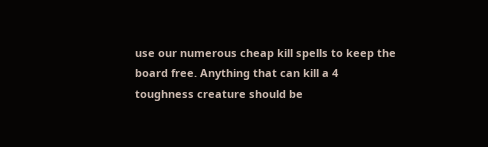use our numerous cheap kill spells to keep the board free. Anything that can kill a 4 toughness creature should be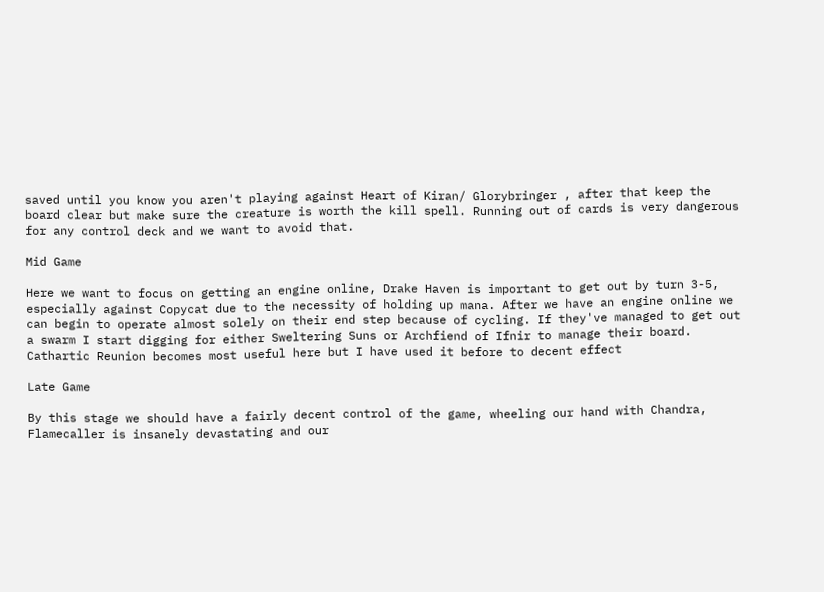saved until you know you aren't playing against Heart of Kiran/ Glorybringer , after that keep the board clear but make sure the creature is worth the kill spell. Running out of cards is very dangerous for any control deck and we want to avoid that.

Mid Game

Here we want to focus on getting an engine online, Drake Haven is important to get out by turn 3-5, especially against Copycat due to the necessity of holding up mana. After we have an engine online we can begin to operate almost solely on their end step because of cycling. If they've managed to get out a swarm I start digging for either Sweltering Suns or Archfiend of Ifnir to manage their board. Cathartic Reunion becomes most useful here but I have used it before to decent effect

Late Game

By this stage we should have a fairly decent control of the game, wheeling our hand with Chandra, Flamecaller is insanely devastating and our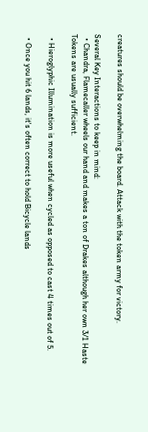creatures should be overwhelming the board. Attack with the token army for victory.

Several Key Interactions to keep in mind:
  • Chandra, Flamecaller wheels our hand and makes a ton of Drakes although her own 3/1 Haste Tokens are usually sufficient.

  • Hieroglyphic Illumination is more useful when cycled as opposed to cast 4 times out of 5.

  • Once you hit 6 lands, it's often correct to hold Bicycle lands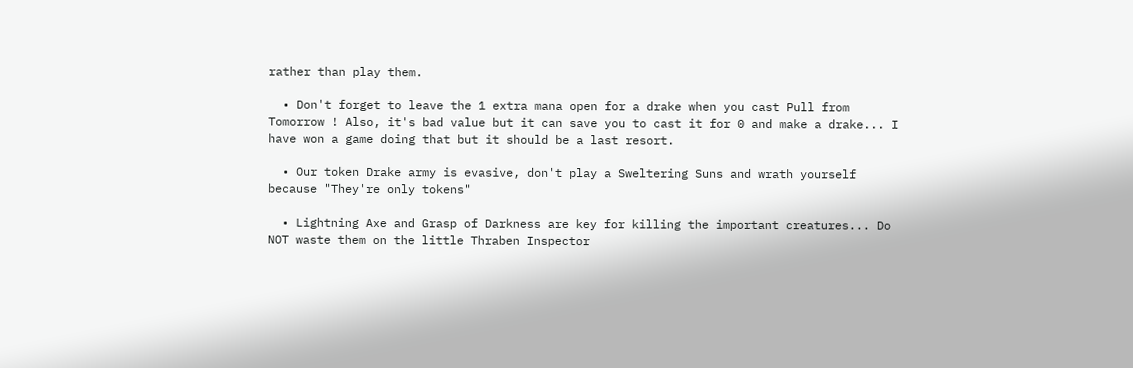rather than play them.

  • Don't forget to leave the 1 extra mana open for a drake when you cast Pull from Tomorrow ! Also, it's bad value but it can save you to cast it for 0 and make a drake... I have won a game doing that but it should be a last resort.

  • Our token Drake army is evasive, don't play a Sweltering Suns and wrath yourself because "They're only tokens"

  • Lightning Axe and Grasp of Darkness are key for killing the important creatures... Do NOT waste them on the little Thraben Inspector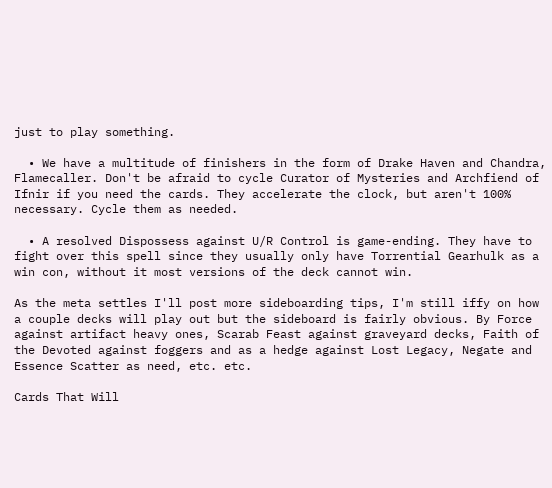just to play something.

  • We have a multitude of finishers in the form of Drake Haven and Chandra, Flamecaller. Don't be afraid to cycle Curator of Mysteries and Archfiend of Ifnir if you need the cards. They accelerate the clock, but aren't 100% necessary. Cycle them as needed.

  • A resolved Dispossess against U/R Control is game-ending. They have to fight over this spell since they usually only have Torrential Gearhulk as a win con, without it most versions of the deck cannot win.

As the meta settles I'll post more sideboarding tips, I'm still iffy on how a couple decks will play out but the sideboard is fairly obvious. By Force against artifact heavy ones, Scarab Feast against graveyard decks, Faith of the Devoted against foggers and as a hedge against Lost Legacy, Negate and Essence Scatter as need, etc. etc.

Cards That Will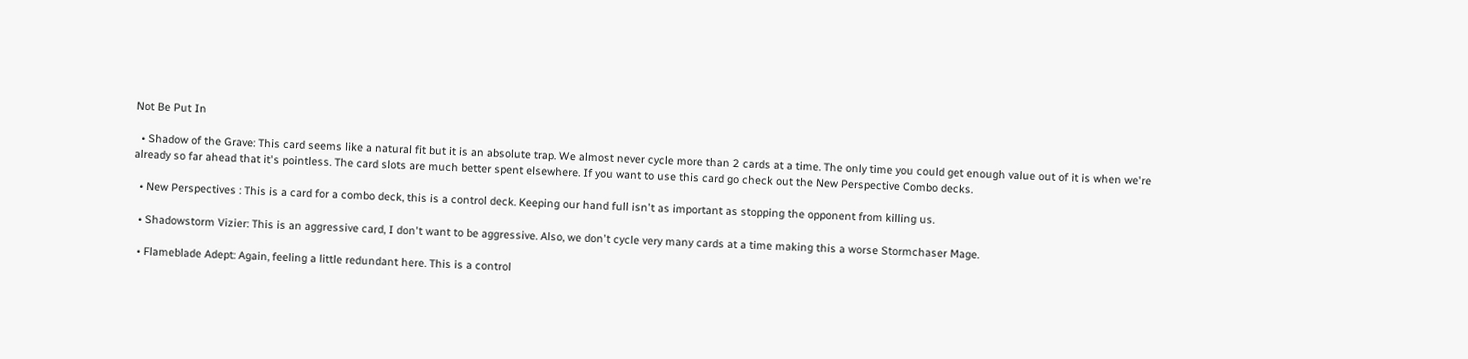Not Be Put In

  • Shadow of the Grave: This card seems like a natural fit but it is an absolute trap. We almost never cycle more than 2 cards at a time. The only time you could get enough value out of it is when we're already so far ahead that it's pointless. The card slots are much better spent elsewhere. If you want to use this card go check out the New Perspective Combo decks.

  • New Perspectives : This is a card for a combo deck, this is a control deck. Keeping our hand full isn't as important as stopping the opponent from killing us.

  • Shadowstorm Vizier: This is an aggressive card, I don't want to be aggressive. Also, we don't cycle very many cards at a time making this a worse Stormchaser Mage.

  • Flameblade Adept: Again, feeling a little redundant here. This is a control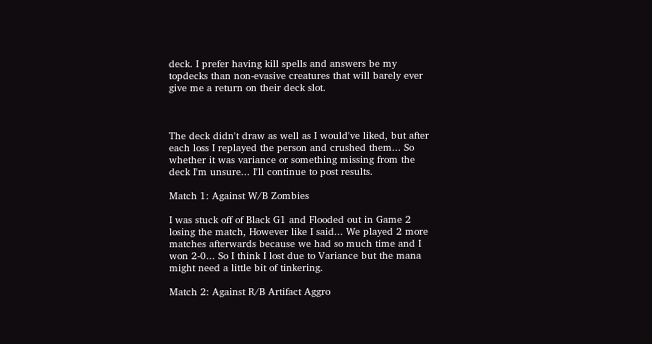deck. I prefer having kill spells and answers be my topdecks than non-evasive creatures that will barely ever give me a return on their deck slot.



The deck didn't draw as well as I would've liked, but after each loss I replayed the person and crushed them... So whether it was variance or something missing from the deck I'm unsure... I'll continue to post results.

Match 1: Against W/B Zombies

I was stuck off of Black G1 and Flooded out in Game 2 losing the match, However like I said... We played 2 more matches afterwards because we had so much time and I won 2-0... So I think I lost due to Variance but the mana might need a little bit of tinkering.

Match 2: Against R/B Artifact Aggro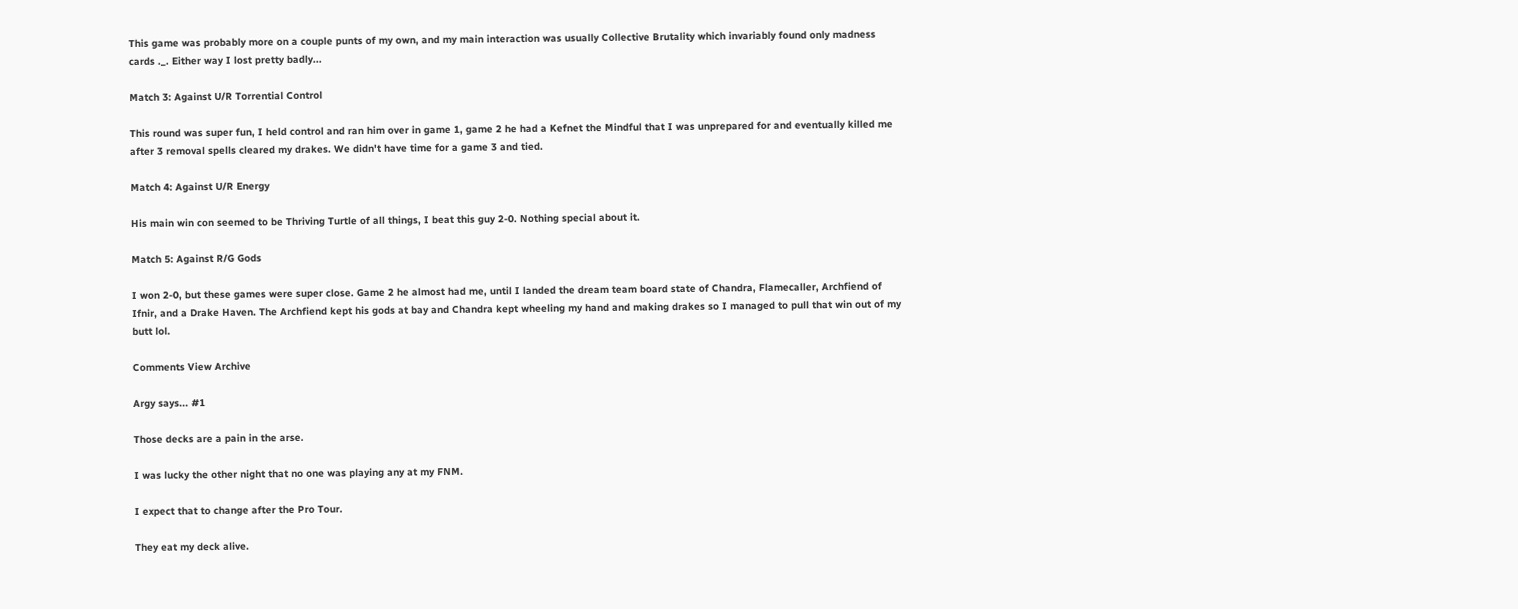This game was probably more on a couple punts of my own, and my main interaction was usually Collective Brutality which invariably found only madness cards ._. Either way I lost pretty badly...

Match 3: Against U/R Torrential Control

This round was super fun, I held control and ran him over in game 1, game 2 he had a Kefnet the Mindful that I was unprepared for and eventually killed me after 3 removal spells cleared my drakes. We didn't have time for a game 3 and tied.

Match 4: Against U/R Energy

His main win con seemed to be Thriving Turtle of all things, I beat this guy 2-0. Nothing special about it.

Match 5: Against R/G Gods

I won 2-0, but these games were super close. Game 2 he almost had me, until I landed the dream team board state of Chandra, Flamecaller, Archfiend of Ifnir, and a Drake Haven. The Archfiend kept his gods at bay and Chandra kept wheeling my hand and making drakes so I managed to pull that win out of my butt lol.

Comments View Archive

Argy says... #1

Those decks are a pain in the arse.

I was lucky the other night that no one was playing any at my FNM.

I expect that to change after the Pro Tour.

They eat my deck alive.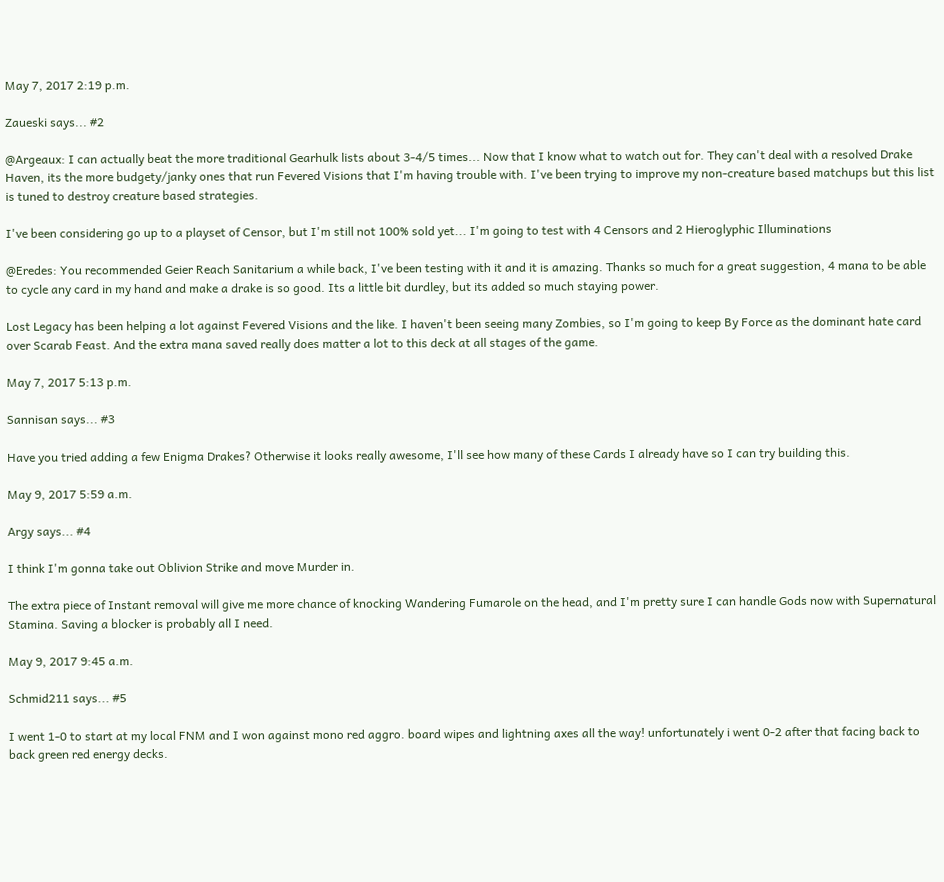May 7, 2017 2:19 p.m.

Zaueski says... #2

@Argeaux: I can actually beat the more traditional Gearhulk lists about 3-4/5 times... Now that I know what to watch out for. They can't deal with a resolved Drake Haven, its the more budgety/janky ones that run Fevered Visions that I'm having trouble with. I've been trying to improve my non-creature based matchups but this list is tuned to destroy creature based strategies.

I've been considering go up to a playset of Censor, but I'm still not 100% sold yet... I'm going to test with 4 Censors and 2 Hieroglyphic Illuminations

@Eredes: You recommended Geier Reach Sanitarium a while back, I've been testing with it and it is amazing. Thanks so much for a great suggestion, 4 mana to be able to cycle any card in my hand and make a drake is so good. Its a little bit durdley, but its added so much staying power.

Lost Legacy has been helping a lot against Fevered Visions and the like. I haven't been seeing many Zombies, so I'm going to keep By Force as the dominant hate card over Scarab Feast. And the extra mana saved really does matter a lot to this deck at all stages of the game.

May 7, 2017 5:13 p.m.

Sannisan says... #3

Have you tried adding a few Enigma Drakes? Otherwise it looks really awesome, I'll see how many of these Cards I already have so I can try building this.

May 9, 2017 5:59 a.m.

Argy says... #4

I think I'm gonna take out Oblivion Strike and move Murder in.

The extra piece of Instant removal will give me more chance of knocking Wandering Fumarole on the head, and I'm pretty sure I can handle Gods now with Supernatural Stamina. Saving a blocker is probably all I need.

May 9, 2017 9:45 a.m.

Schmid211 says... #5

I went 1-0 to start at my local FNM and I won against mono red aggro. board wipes and lightning axes all the way! unfortunately i went 0-2 after that facing back to back green red energy decks.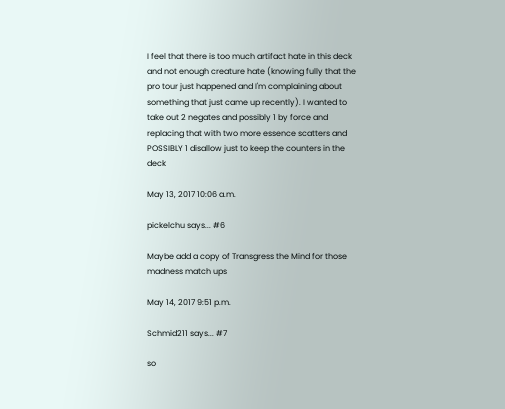I feel that there is too much artifact hate in this deck and not enough creature hate (knowing fully that the pro tour just happened and I'm complaining about something that just came up recently). I wanted to take out 2 negates and possibly 1 by force and replacing that with two more essence scatters and POSSIBLY 1 disallow just to keep the counters in the deck

May 13, 2017 10:06 a.m.

pickelchu says... #6

Maybe add a copy of Transgress the Mind for those madness match ups

May 14, 2017 9:51 p.m.

Schmid211 says... #7

so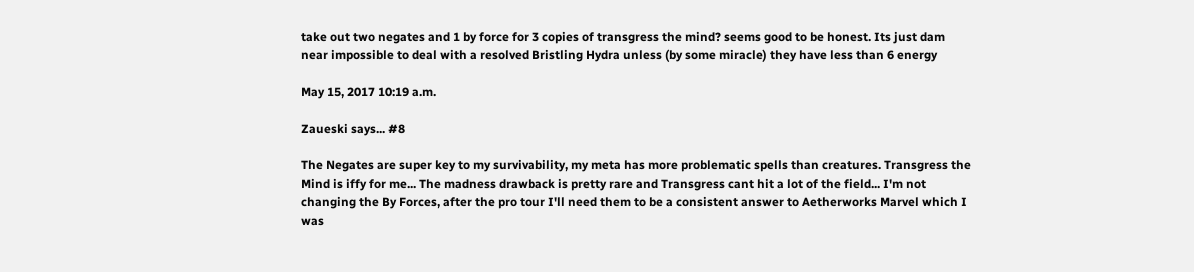take out two negates and 1 by force for 3 copies of transgress the mind? seems good to be honest. Its just dam near impossible to deal with a resolved Bristling Hydra unless (by some miracle) they have less than 6 energy

May 15, 2017 10:19 a.m.

Zaueski says... #8

The Negates are super key to my survivability, my meta has more problematic spells than creatures. Transgress the Mind is iffy for me... The madness drawback is pretty rare and Transgress cant hit a lot of the field... I'm not changing the By Forces, after the pro tour I'll need them to be a consistent answer to Aetherworks Marvel which I was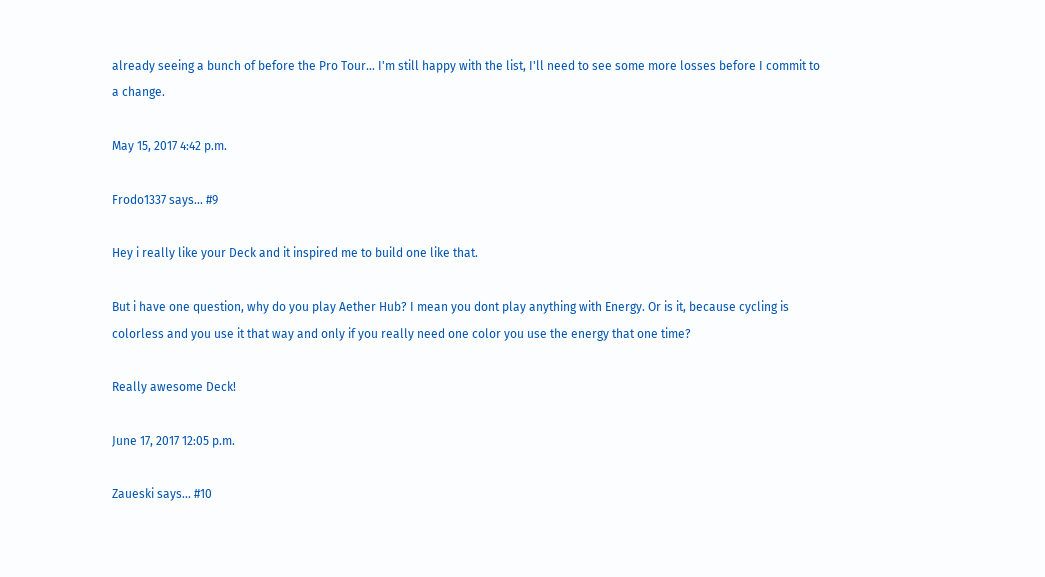already seeing a bunch of before the Pro Tour... I'm still happy with the list, I'll need to see some more losses before I commit to a change.

May 15, 2017 4:42 p.m.

Frodo1337 says... #9

Hey i really like your Deck and it inspired me to build one like that.

But i have one question, why do you play Aether Hub? I mean you dont play anything with Energy. Or is it, because cycling is colorless and you use it that way and only if you really need one color you use the energy that one time?

Really awesome Deck!

June 17, 2017 12:05 p.m.

Zaueski says... #10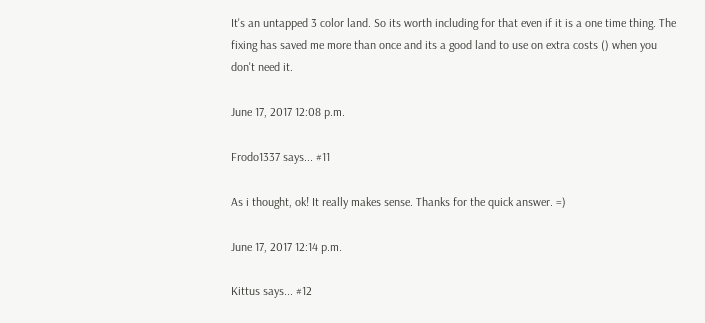It's an untapped 3 color land. So its worth including for that even if it is a one time thing. The fixing has saved me more than once and its a good land to use on extra costs () when you don't need it.

June 17, 2017 12:08 p.m.

Frodo1337 says... #11

As i thought, ok! It really makes sense. Thanks for the quick answer. =)

June 17, 2017 12:14 p.m.

Kittus says... #12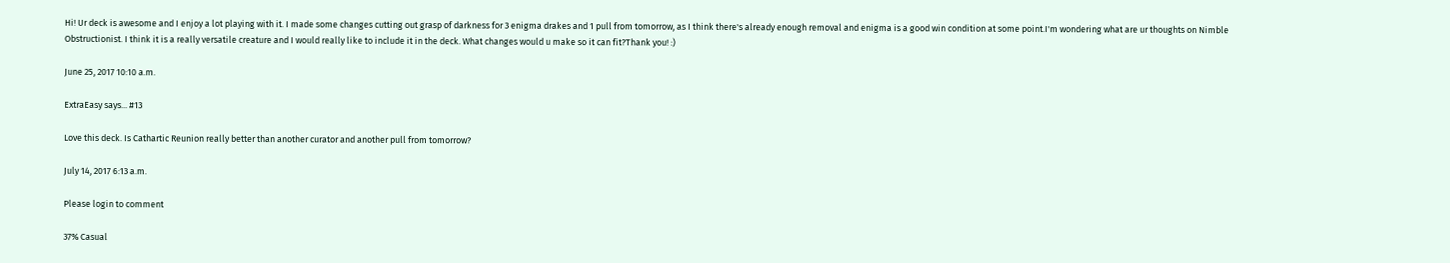Hi! Ur deck is awesome and I enjoy a lot playing with it. I made some changes cutting out grasp of darkness for 3 enigma drakes and 1 pull from tomorrow, as I think there's already enough removal and enigma is a good win condition at some point.I'm wondering what are ur thoughts on Nimble Obstructionist. I think it is a really versatile creature and I would really like to include it in the deck. What changes would u make so it can fit?Thank you! :)

June 25, 2017 10:10 a.m.

ExtraEasy says... #13

Love this deck. Is Cathartic Reunion really better than another curator and another pull from tomorrow?

July 14, 2017 6:13 a.m.

Please login to comment

37% Casual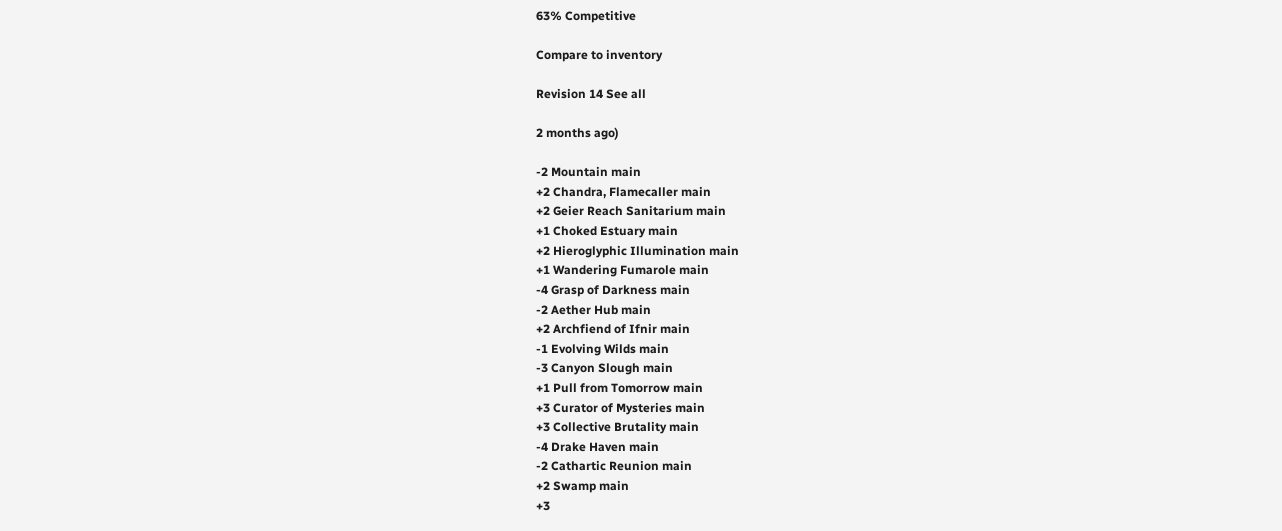63% Competitive

Compare to inventory

Revision 14 See all

2 months ago)

-2 Mountain main
+2 Chandra, Flamecaller main
+2 Geier Reach Sanitarium main
+1 Choked Estuary main
+2 Hieroglyphic Illumination main
+1 Wandering Fumarole main
-4 Grasp of Darkness main
-2 Aether Hub main
+2 Archfiend of Ifnir main
-1 Evolving Wilds main
-3 Canyon Slough main
+1 Pull from Tomorrow main
+3 Curator of Mysteries main
+3 Collective Brutality main
-4 Drake Haven main
-2 Cathartic Reunion main
+2 Swamp main
+3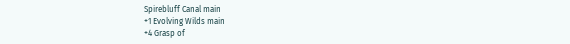Spirebluff Canal main
+1 Evolving Wilds main
+4 Grasp of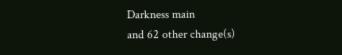Darkness main
and 62 other change(s)